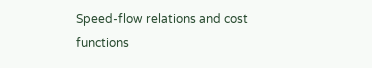Speed-flow relations and cost functions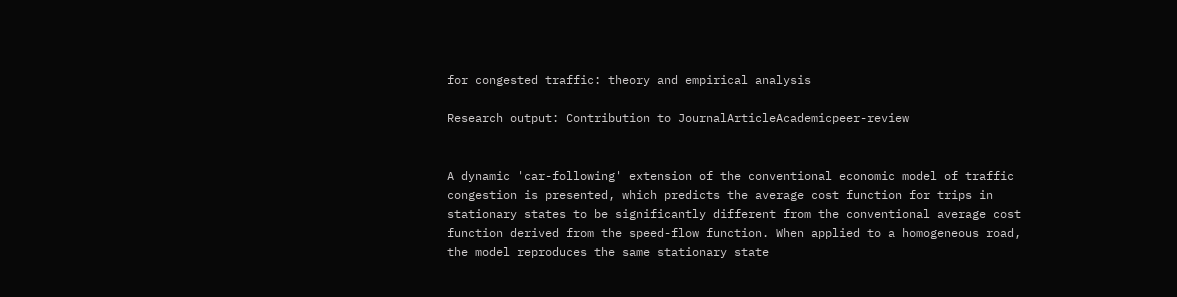for congested traffic: theory and empirical analysis

Research output: Contribution to JournalArticleAcademicpeer-review


A dynamic 'car-following' extension of the conventional economic model of traffic congestion is presented, which predicts the average cost function for trips in stationary states to be significantly different from the conventional average cost function derived from the speed-flow function. When applied to a homogeneous road, the model reproduces the same stationary state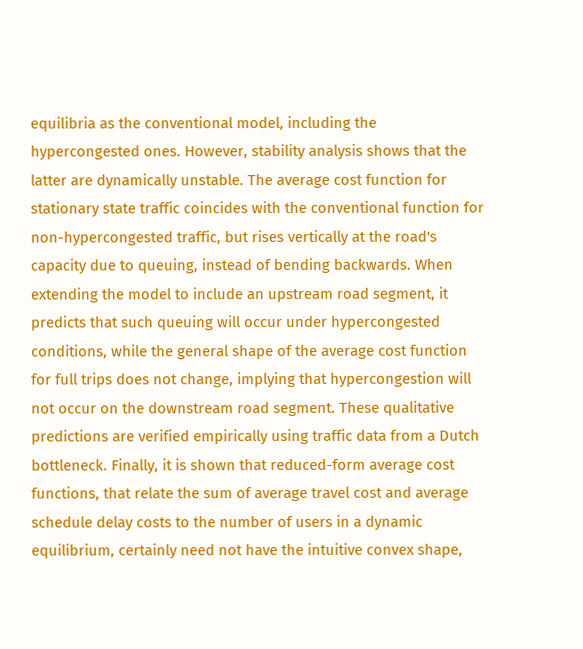equilibria as the conventional model, including the hypercongested ones. However, stability analysis shows that the latter are dynamically unstable. The average cost function for stationary state traffic coincides with the conventional function for non-hypercongested traffic, but rises vertically at the road's capacity due to queuing, instead of bending backwards. When extending the model to include an upstream road segment, it predicts that such queuing will occur under hypercongested conditions, while the general shape of the average cost function for full trips does not change, implying that hypercongestion will not occur on the downstream road segment. These qualitative predictions are verified empirically using traffic data from a Dutch bottleneck. Finally, it is shown that reduced-form average cost functions, that relate the sum of average travel cost and average schedule delay costs to the number of users in a dynamic equilibrium, certainly need not have the intuitive convex shape,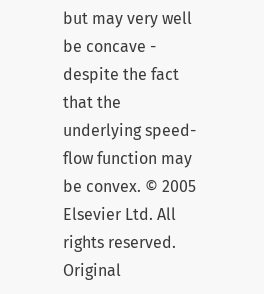but may very well be concave - despite the fact that the underlying speed-flow function may be convex. © 2005 Elsevier Ltd. All rights reserved.
Original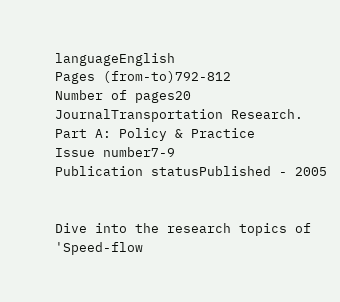languageEnglish
Pages (from-to)792-812
Number of pages20
JournalTransportation Research. Part A: Policy & Practice
Issue number7-9
Publication statusPublished - 2005


Dive into the research topics of 'Speed-flow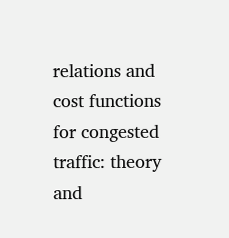relations and cost functions for congested traffic: theory and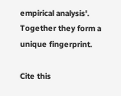empirical analysis'. Together they form a unique fingerprint.

Cite this